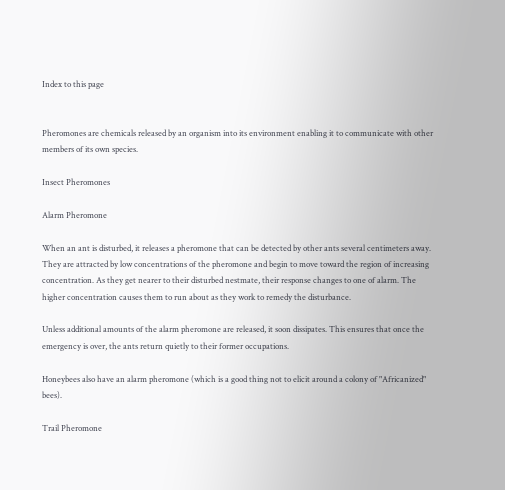Index to this page


Pheromones are chemicals released by an organism into its environment enabling it to communicate with other members of its own species.

Insect Pheromones

Alarm Pheromone

When an ant is disturbed, it releases a pheromone that can be detected by other ants several centimeters away. They are attracted by low concentrations of the pheromone and begin to move toward the region of increasing concentration. As they get nearer to their disturbed nestmate, their response changes to one of alarm. The higher concentration causes them to run about as they work to remedy the disturbance.

Unless additional amounts of the alarm pheromone are released, it soon dissipates. This ensures that once the emergency is over, the ants return quietly to their former occupations.

Honeybees also have an alarm pheromone (which is a good thing not to elicit around a colony of "Africanized" bees).

Trail Pheromone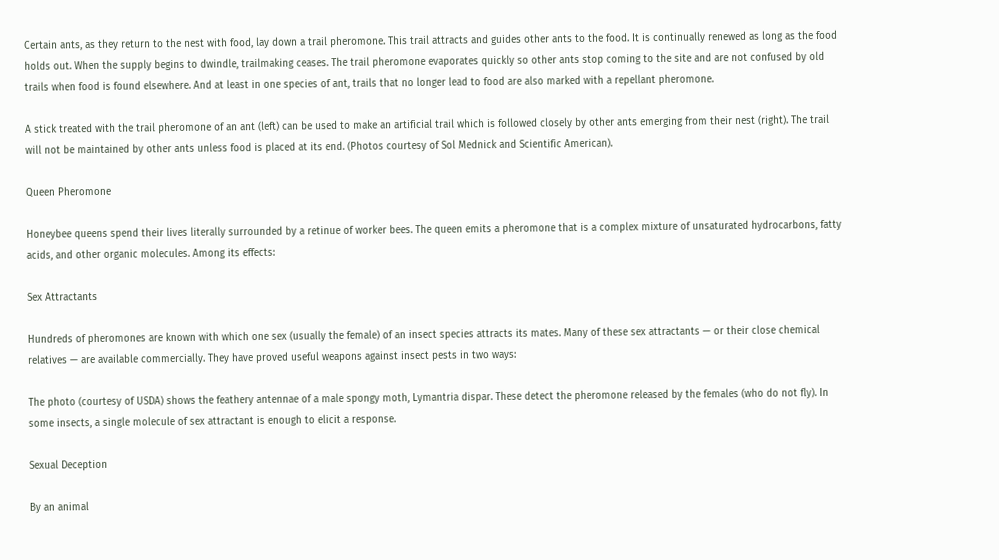Certain ants, as they return to the nest with food, lay down a trail pheromone. This trail attracts and guides other ants to the food. It is continually renewed as long as the food holds out. When the supply begins to dwindle, trailmaking ceases. The trail pheromone evaporates quickly so other ants stop coming to the site and are not confused by old trails when food is found elsewhere. And at least in one species of ant, trails that no longer lead to food are also marked with a repellant pheromone.

A stick treated with the trail pheromone of an ant (left) can be used to make an artificial trail which is followed closely by other ants emerging from their nest (right). The trail will not be maintained by other ants unless food is placed at its end. (Photos courtesy of Sol Mednick and Scientific American).

Queen Pheromone

Honeybee queens spend their lives literally surrounded by a retinue of worker bees. The queen emits a pheromone that is a complex mixture of unsaturated hydrocarbons, fatty acids, and other organic molecules. Among its effects:

Sex Attractants

Hundreds of pheromones are known with which one sex (usually the female) of an insect species attracts its mates. Many of these sex attractants — or their close chemical relatives — are available commercially. They have proved useful weapons against insect pests in two ways:

The photo (courtesy of USDA) shows the feathery antennae of a male spongy moth, Lymantria dispar. These detect the pheromone released by the females (who do not fly). In some insects, a single molecule of sex attractant is enough to elicit a response.

Sexual Deception

By an animal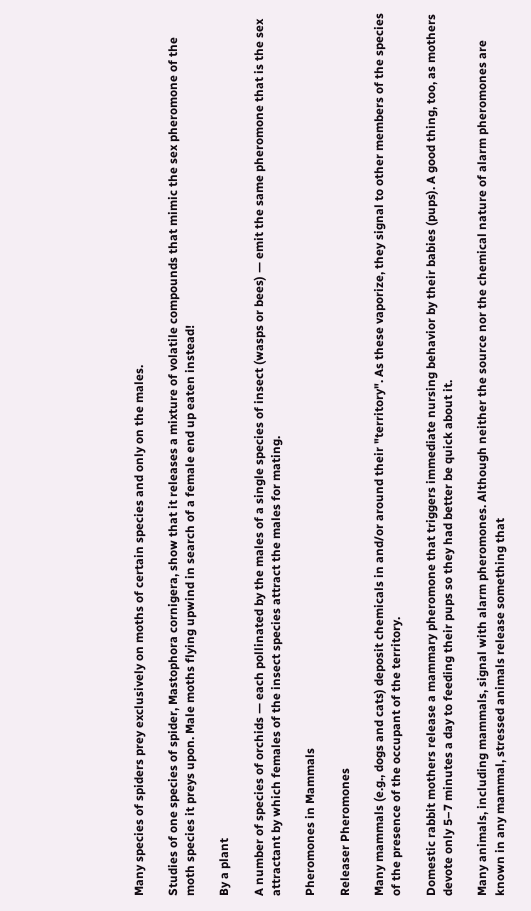Many species of spiders prey exclusively on moths of certain species and only on the males.

Studies of one species of spider, Mastophora cornigera, show that it releases a mixture of volatile compounds that mimic the sex pheromone of the moth species it preys upon. Male moths flying upwind in search of a female end up eaten instead!

By a plant

A number of species of orchids — each pollinated by the males of a single species of insect (wasps or bees) — emit the same pheromone that is the sex attractant by which females of the insect species attract the males for mating.

Pheromones in Mammals

Releaser Pheromones

Many mammals (e.g., dogs and cats) deposit chemicals in and/or around their "territory". As these vaporize, they signal to other members of the species of the presence of the occupant of the territory.

Domestic rabbit mothers release a mammary pheromone that triggers immediate nursing behavior by their babies (pups). A good thing, too, as mothers devote only 5–7 minutes a day to feeding their pups so they had better be quick about it.

Many animals, including mammals, signal with alarm pheromones. Although neither the source nor the chemical nature of alarm pheromones are known in any mammal, stressed animals release something that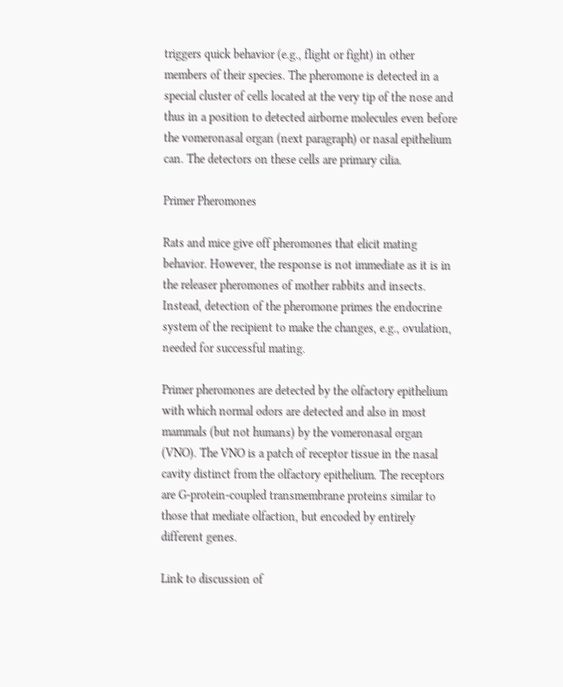triggers quick behavior (e.g., flight or fight) in other members of their species. The pheromone is detected in a special cluster of cells located at the very tip of the nose and thus in a position to detected airborne molecules even before the vomeronasal organ (next paragraph) or nasal epithelium can. The detectors on these cells are primary cilia.

Primer Pheromones

Rats and mice give off pheromones that elicit mating behavior. However, the response is not immediate as it is in the releaser pheromones of mother rabbits and insects. Instead, detection of the pheromone primes the endocrine system of the recipient to make the changes, e.g., ovulation, needed for successful mating.

Primer pheromones are detected by the olfactory epithelium with which normal odors are detected and also in most mammals (but not humans) by the vomeronasal organ (VNO). The VNO is a patch of receptor tissue in the nasal cavity distinct from the olfactory epithelium. The receptors are G-protein-coupled transmembrane proteins similar to those that mediate olfaction, but encoded by entirely different genes.

Link to discussion of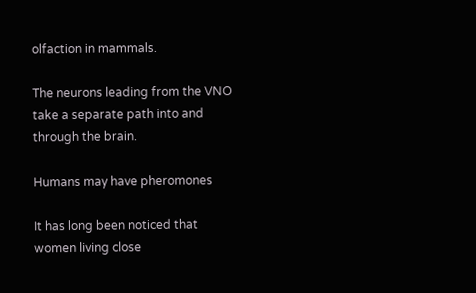olfaction in mammals.

The neurons leading from the VNO take a separate path into and through the brain.

Humans may have pheromones

It has long been noticed that women living close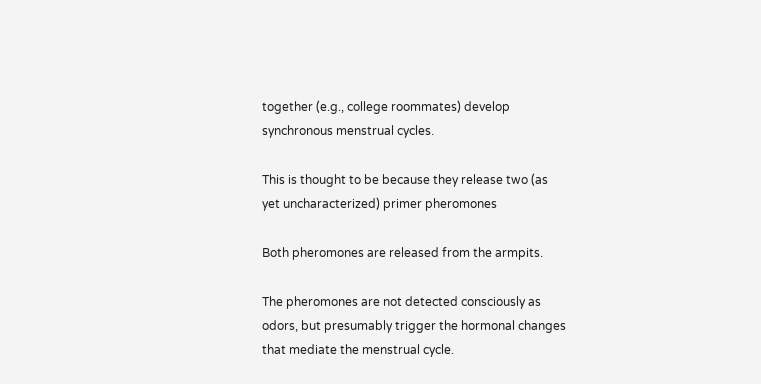together (e.g., college roommates) develop synchronous menstrual cycles.

This is thought to be because they release two (as yet uncharacterized) primer pheromones

Both pheromones are released from the armpits.

The pheromones are not detected consciously as odors, but presumably trigger the hormonal changes that mediate the menstrual cycle.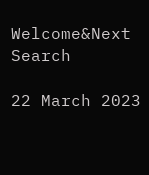Welcome&Next Search

22 March 2023